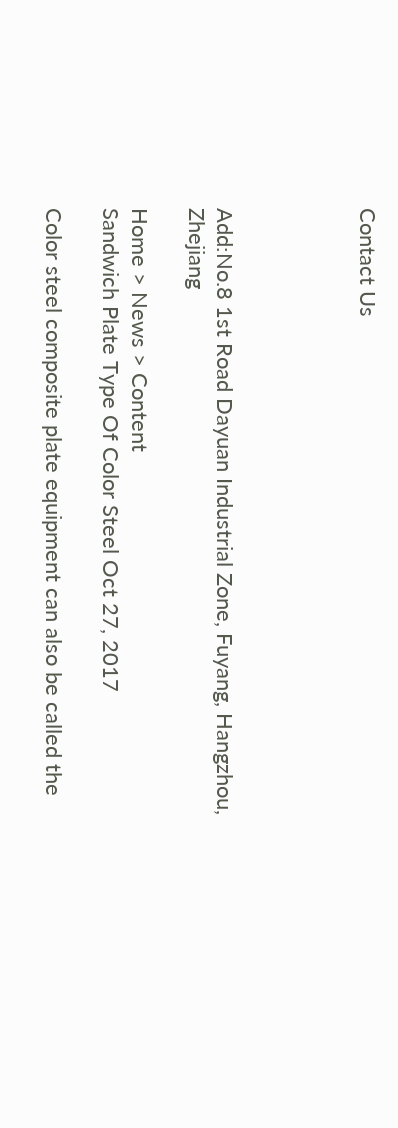Contact Us




Add:No.8 1st Road Dayuan Industrial Zone, Fuyang, Hangzhou, Zhejiang

Home > News > Content
Sandwich Plate Type Of Color Steel Oct 27, 2017

Color steel composite plate equipment can also be called the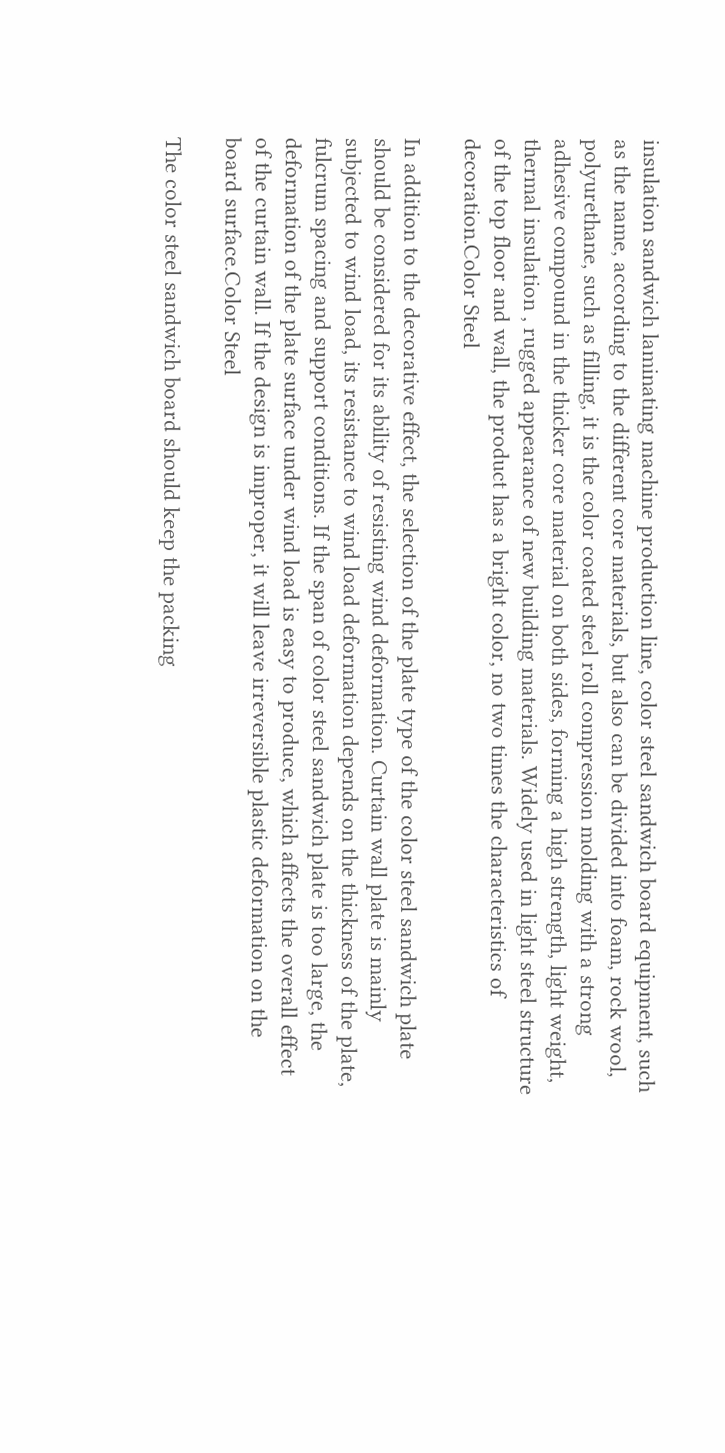insulation sandwich laminating machine production line, color steel sandwich board equipment, such as the name, according to the different core materials, but also can be divided into foam, rock wool, polyurethane, such as filling, it is the color coated steel roll compression molding with a strong adhesive compound in the thicker core material on both sides, forming a high strength, light weight, thermal insulation , rugged appearance of new building materials. Widely used in light steel structure of the top floor and wall, the product has a bright color, no two times the characteristics of decoration.Color Steel

In addition to the decorative effect, the selection of the plate type of the color steel sandwich plate should be considered for its ability of resisting wind deformation. Curtain wall plate is mainly subjected to wind load, its resistance to wind load deformation depends on the thickness of the plate, fulcrum spacing and support conditions. If the span of color steel sandwich plate is too large, the deformation of the plate surface under wind load is easy to produce, which affects the overall effect of the curtain wall. If the design is improper, it will leave irreversible plastic deformation on the board surface.Color Steel

The color steel sandwich board should keep the packing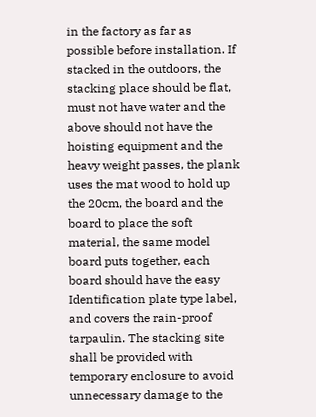in the factory as far as possible before installation. If stacked in the outdoors, the stacking place should be flat, must not have water and the above should not have the hoisting equipment and the heavy weight passes, the plank uses the mat wood to hold up the 20cm, the board and the board to place the soft material, the same model board puts together, each board should have the easy Identification plate type label, and covers the rain-proof tarpaulin. The stacking site shall be provided with temporary enclosure to avoid unnecessary damage to the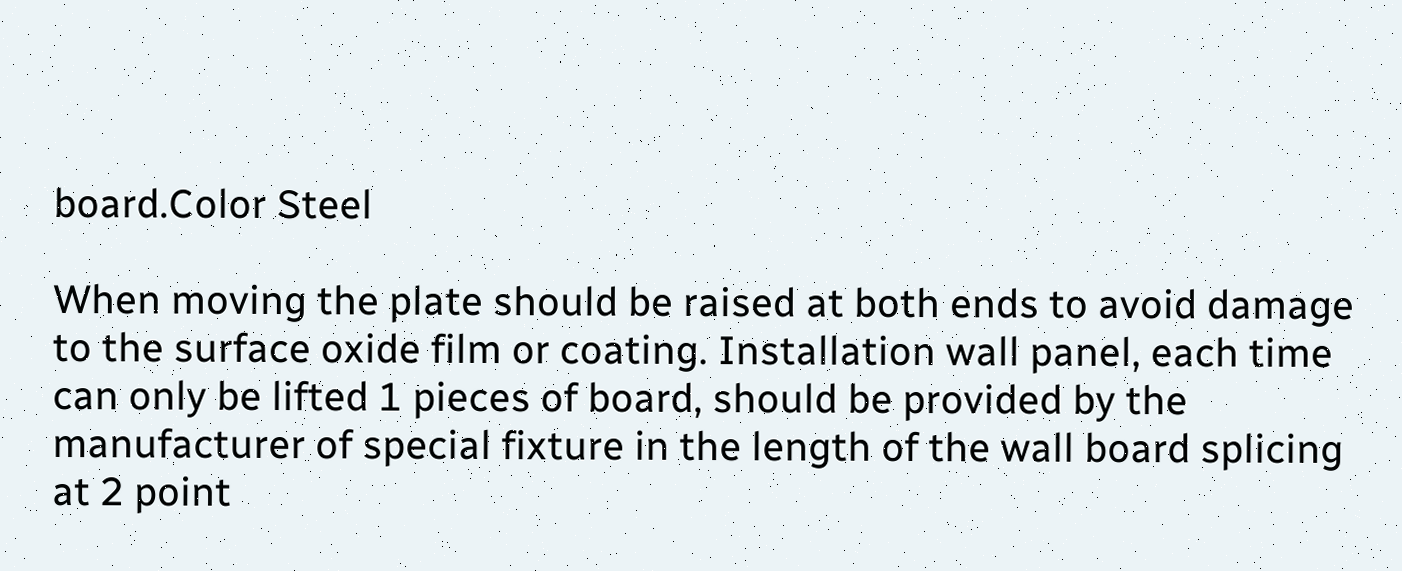board.Color Steel

When moving the plate should be raised at both ends to avoid damage to the surface oxide film or coating. Installation wall panel, each time can only be lifted 1 pieces of board, should be provided by the manufacturer of special fixture in the length of the wall board splicing at 2 point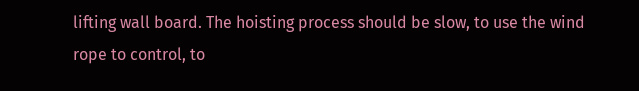lifting wall board. The hoisting process should be slow, to use the wind rope to control, to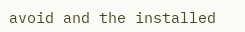avoid and the installed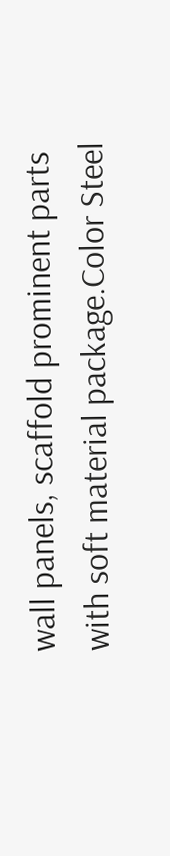wall panels, scaffold prominent parts with soft material package.Color Steel